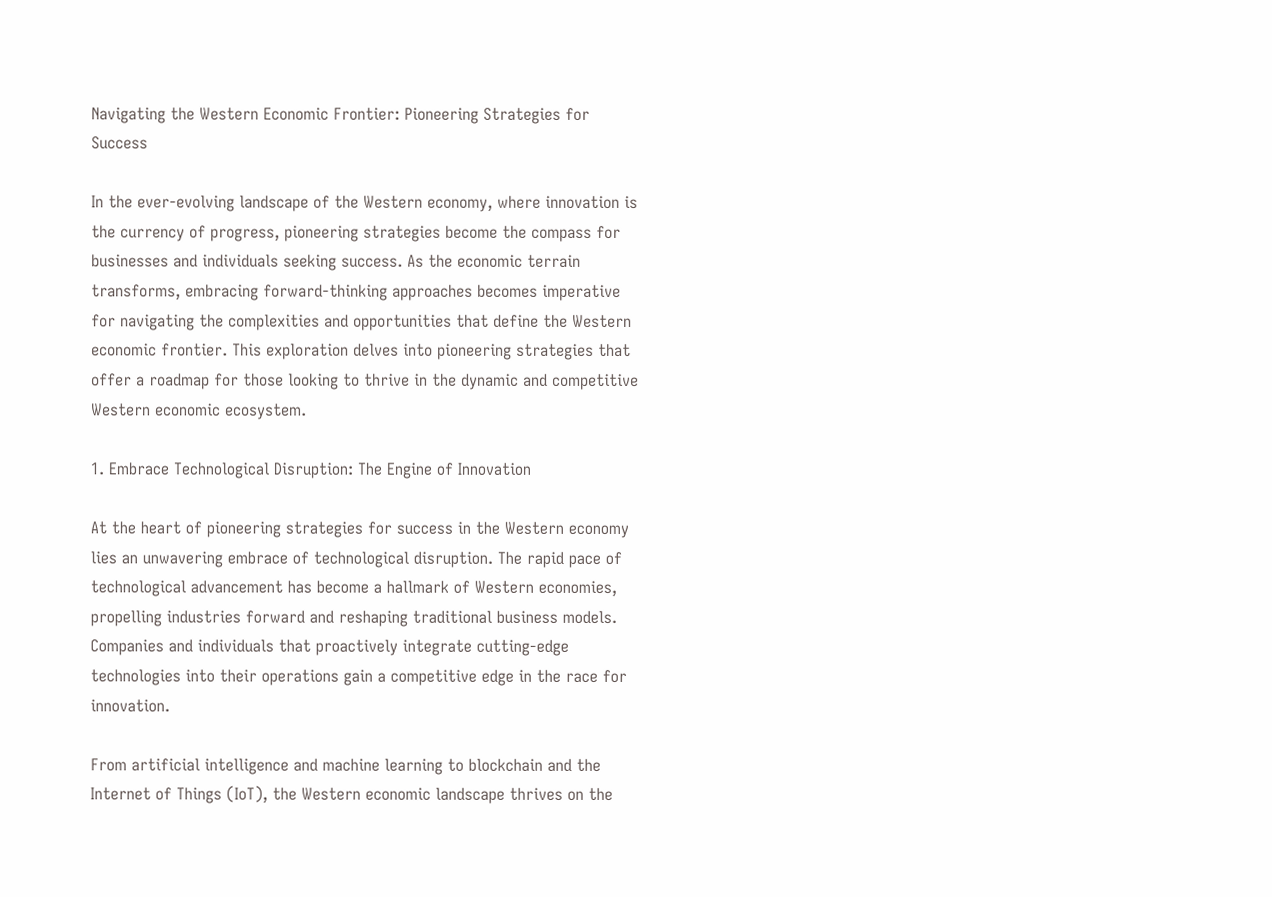Navigating the Western Economic Frontier: Pioneering Strategies for Success

In the ever-evolving landscape of the Western economy, where innovation is the currency of progress, pioneering strategies become the compass for businesses and individuals seeking success. As the economic terrain transforms, embracing forward-thinking approaches becomes imperative for navigating the complexities and opportunities that define the Western economic frontier. This exploration delves into pioneering strategies that offer a roadmap for those looking to thrive in the dynamic and competitive Western economic ecosystem.

1. Embrace Technological Disruption: The Engine of Innovation

At the heart of pioneering strategies for success in the Western economy lies an unwavering embrace of technological disruption. The rapid pace of technological advancement has become a hallmark of Western economies, propelling industries forward and reshaping traditional business models. Companies and individuals that proactively integrate cutting-edge technologies into their operations gain a competitive edge in the race for innovation.

From artificial intelligence and machine learning to blockchain and the Internet of Things (IoT), the Western economic landscape thrives on the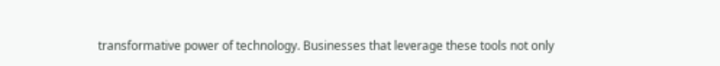transformative power of technology. Businesses that leverage these tools not only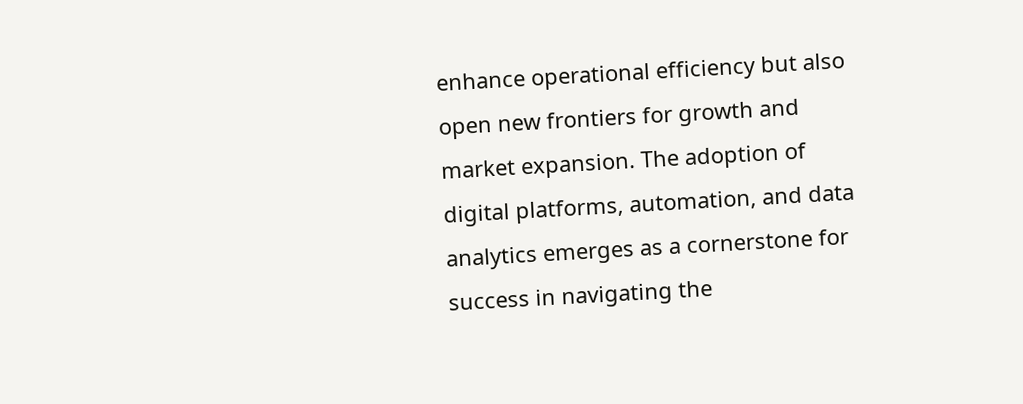enhance operational efficiency but also open new frontiers for growth and market expansion. The adoption of digital platforms, automation, and data analytics emerges as a cornerstone for success in navigating the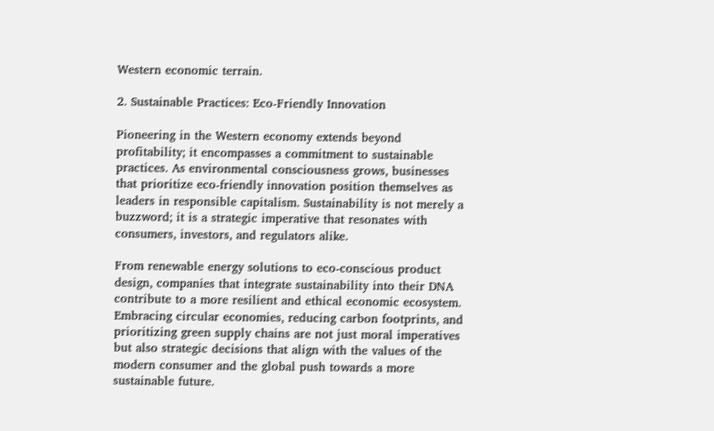Western economic terrain.

2. Sustainable Practices: Eco-Friendly Innovation

Pioneering in the Western economy extends beyond profitability; it encompasses a commitment to sustainable practices. As environmental consciousness grows, businesses that prioritize eco-friendly innovation position themselves as leaders in responsible capitalism. Sustainability is not merely a buzzword; it is a strategic imperative that resonates with consumers, investors, and regulators alike.

From renewable energy solutions to eco-conscious product design, companies that integrate sustainability into their DNA contribute to a more resilient and ethical economic ecosystem. Embracing circular economies, reducing carbon footprints, and prioritizing green supply chains are not just moral imperatives but also strategic decisions that align with the values of the modern consumer and the global push towards a more sustainable future.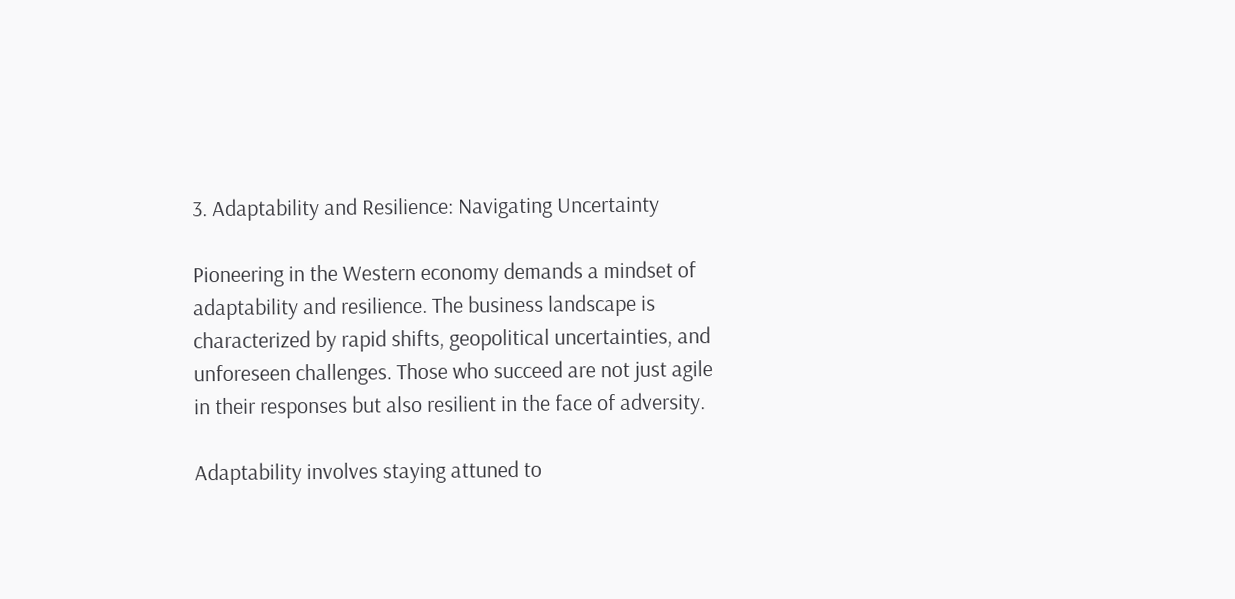3. Adaptability and Resilience: Navigating Uncertainty

Pioneering in the Western economy demands a mindset of adaptability and resilience. The business landscape is characterized by rapid shifts, geopolitical uncertainties, and unforeseen challenges. Those who succeed are not just agile in their responses but also resilient in the face of adversity.

Adaptability involves staying attuned to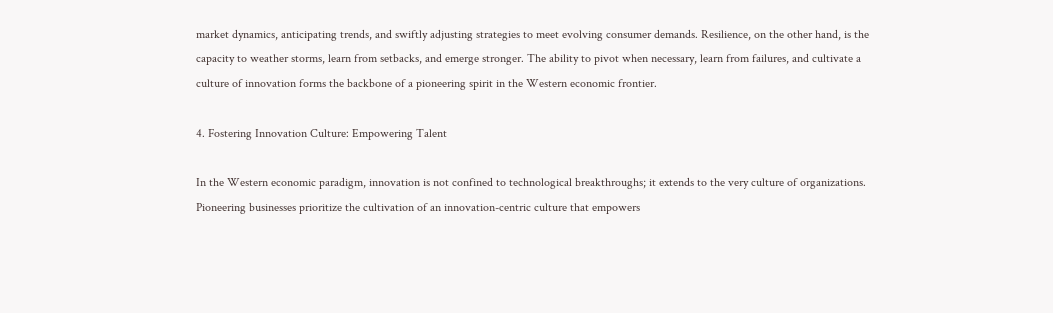market dynamics, anticipating trends, and swiftly adjusting strategies to meet evolving consumer demands. Resilience, on the other hand, is the capacity to weather storms, learn from setbacks, and emerge stronger. The ability to pivot when necessary, learn from failures, and cultivate a culture of innovation forms the backbone of a pioneering spirit in the Western economic frontier.

4. Fostering Innovation Culture: Empowering Talent

In the Western economic paradigm, innovation is not confined to technological breakthroughs; it extends to the very culture of organizations. Pioneering businesses prioritize the cultivation of an innovation-centric culture that empowers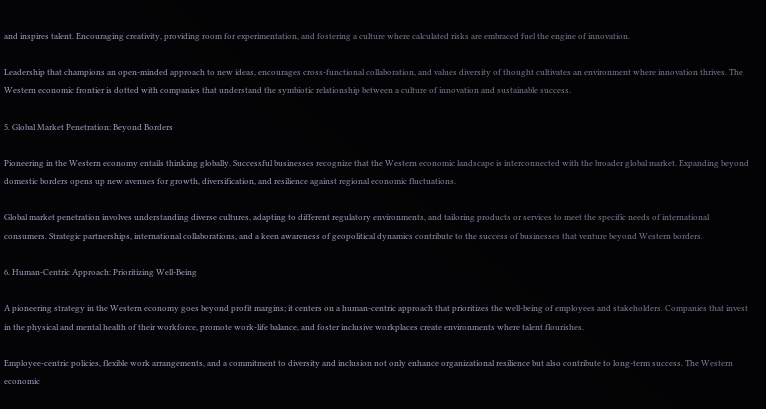and inspires talent. Encouraging creativity, providing room for experimentation, and fostering a culture where calculated risks are embraced fuel the engine of innovation.

Leadership that champions an open-minded approach to new ideas, encourages cross-functional collaboration, and values diversity of thought cultivates an environment where innovation thrives. The Western economic frontier is dotted with companies that understand the symbiotic relationship between a culture of innovation and sustainable success.

5. Global Market Penetration: Beyond Borders

Pioneering in the Western economy entails thinking globally. Successful businesses recognize that the Western economic landscape is interconnected with the broader global market. Expanding beyond domestic borders opens up new avenues for growth, diversification, and resilience against regional economic fluctuations.

Global market penetration involves understanding diverse cultures, adapting to different regulatory environments, and tailoring products or services to meet the specific needs of international consumers. Strategic partnerships, international collaborations, and a keen awareness of geopolitical dynamics contribute to the success of businesses that venture beyond Western borders.

6. Human-Centric Approach: Prioritizing Well-Being

A pioneering strategy in the Western economy goes beyond profit margins; it centers on a human-centric approach that prioritizes the well-being of employees and stakeholders. Companies that invest in the physical and mental health of their workforce, promote work-life balance, and foster inclusive workplaces create environments where talent flourishes.

Employee-centric policies, flexible work arrangements, and a commitment to diversity and inclusion not only enhance organizational resilience but also contribute to long-term success. The Western economic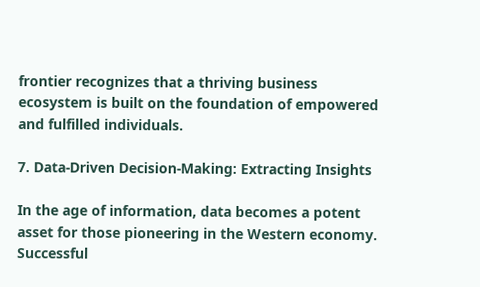frontier recognizes that a thriving business ecosystem is built on the foundation of empowered and fulfilled individuals.

7. Data-Driven Decision-Making: Extracting Insights

In the age of information, data becomes a potent asset for those pioneering in the Western economy. Successful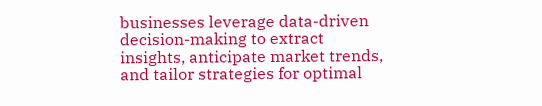businesses leverage data-driven decision-making to extract insights, anticipate market trends, and tailor strategies for optimal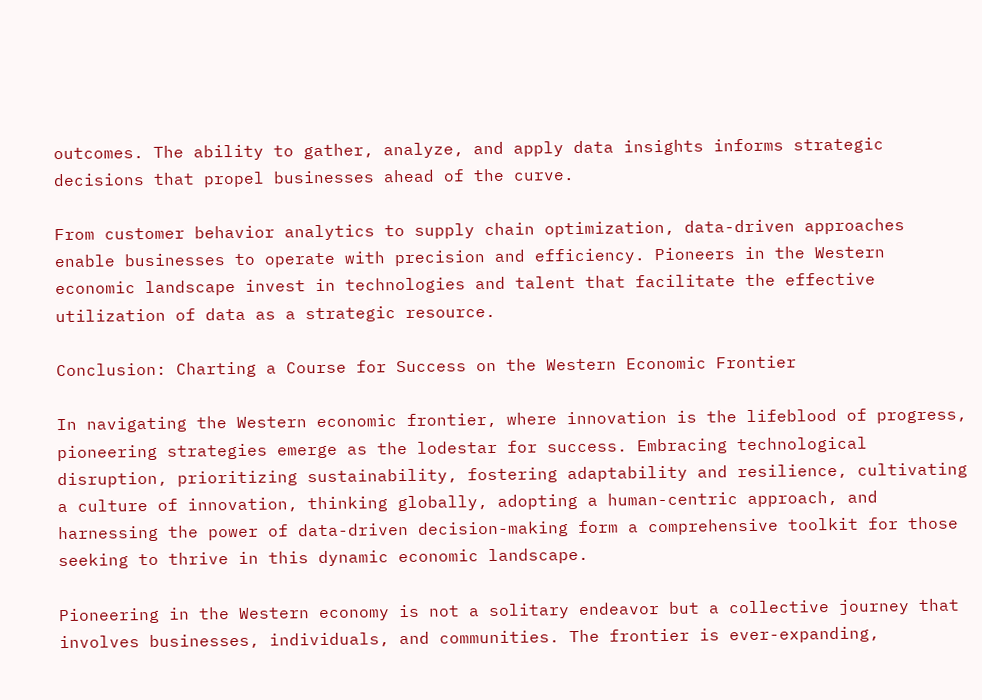outcomes. The ability to gather, analyze, and apply data insights informs strategic decisions that propel businesses ahead of the curve.

From customer behavior analytics to supply chain optimization, data-driven approaches enable businesses to operate with precision and efficiency. Pioneers in the Western economic landscape invest in technologies and talent that facilitate the effective utilization of data as a strategic resource.

Conclusion: Charting a Course for Success on the Western Economic Frontier

In navigating the Western economic frontier, where innovation is the lifeblood of progress, pioneering strategies emerge as the lodestar for success. Embracing technological disruption, prioritizing sustainability, fostering adaptability and resilience, cultivating a culture of innovation, thinking globally, adopting a human-centric approach, and harnessing the power of data-driven decision-making form a comprehensive toolkit for those seeking to thrive in this dynamic economic landscape.

Pioneering in the Western economy is not a solitary endeavor but a collective journey that involves businesses, individuals, and communities. The frontier is ever-expanding,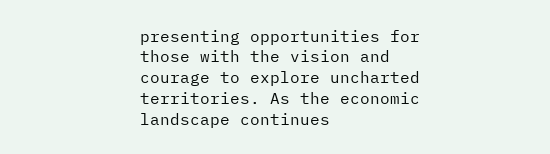presenting opportunities for those with the vision and courage to explore uncharted territories. As the economic landscape continues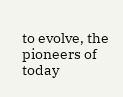to evolve, the pioneers of today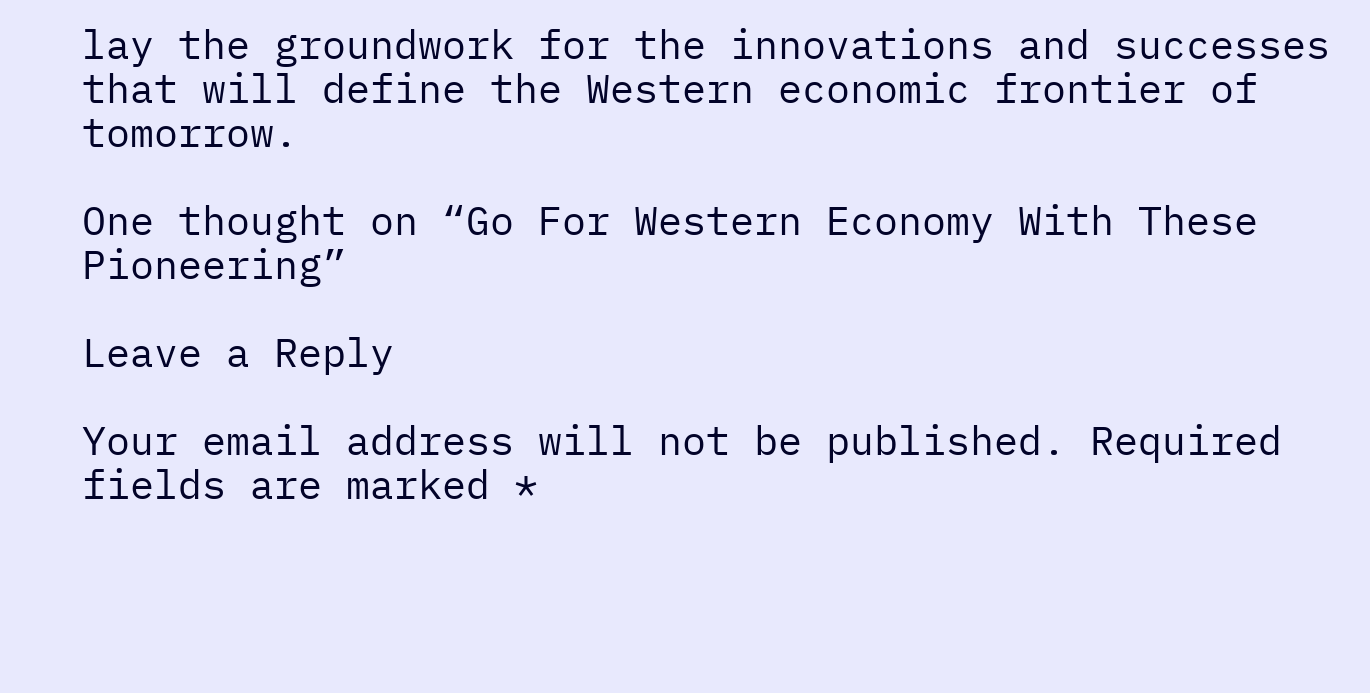lay the groundwork for the innovations and successes that will define the Western economic frontier of tomorrow.

One thought on “Go For Western Economy With These Pioneering”

Leave a Reply

Your email address will not be published. Required fields are marked *